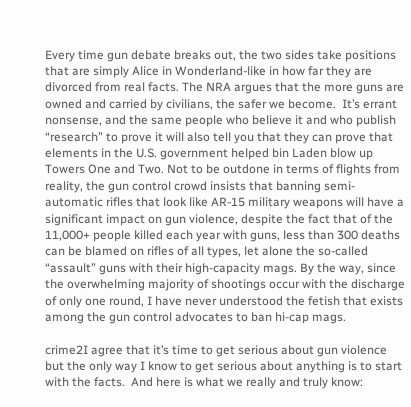Every time gun debate breaks out, the two sides take positions that are simply Alice in Wonderland-like in how far they are divorced from real facts. The NRA argues that the more guns are owned and carried by civilians, the safer we become.  It’s errant nonsense, and the same people who believe it and who publish “research” to prove it will also tell you that they can prove that elements in the U.S. government helped bin Laden blow up Towers One and Two. Not to be outdone in terms of flights from reality, the gun control crowd insists that banning semi-automatic rifles that look like AR-15 military weapons will have a significant impact on gun violence, despite the fact that of the 11,000+ people killed each year with guns, less than 300 deaths can be blamed on rifles of all types, let alone the so-called “assault” guns with their high-capacity mags. By the way, since the overwhelming majority of shootings occur with the discharge of only one round, I have never understood the fetish that exists among the gun control advocates to ban hi-cap mags.

crime2I agree that it’s time to get serious about gun violence but the only way I know to get serious about anything is to start with the facts.  And here is what we really and truly know: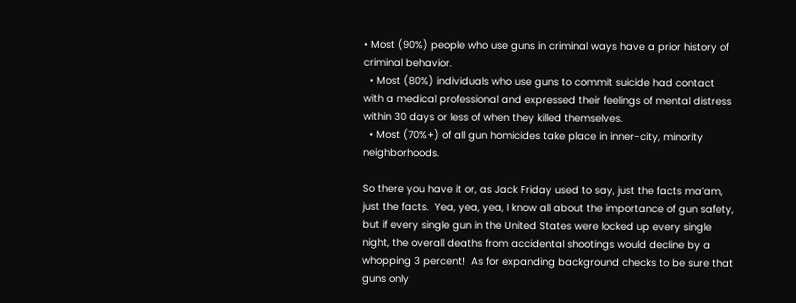• Most (90%) people who use guns in criminal ways have a prior history of criminal behavior.
  • Most (80%) individuals who use guns to commit suicide had contact with a medical professional and expressed their feelings of mental distress within 30 days or less of when they killed themselves.
  • Most (70%+) of all gun homicides take place in inner-city, minority neighborhoods.

So there you have it or, as Jack Friday used to say, just the facts ma’am, just the facts.  Yea, yea, yea, I know all about the importance of gun safety, but if every single gun in the United States were locked up every single night, the overall deaths from accidental shootings would decline by a whopping 3 percent!  As for expanding background checks to be sure that guns only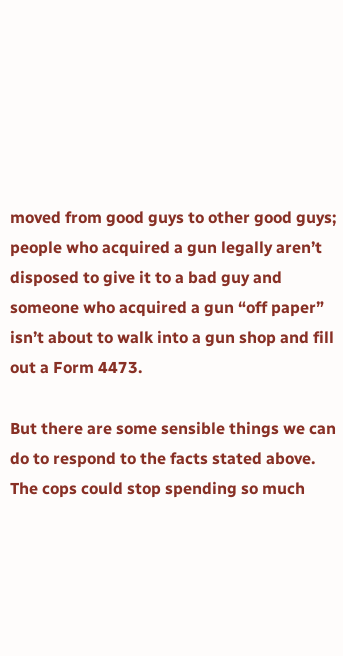moved from good guys to other good guys; people who acquired a gun legally aren’t disposed to give it to a bad guy and someone who acquired a gun “off paper” isn’t about to walk into a gun shop and fill out a Form 4473.

But there are some sensible things we can do to respond to the facts stated above.  The cops could stop spending so much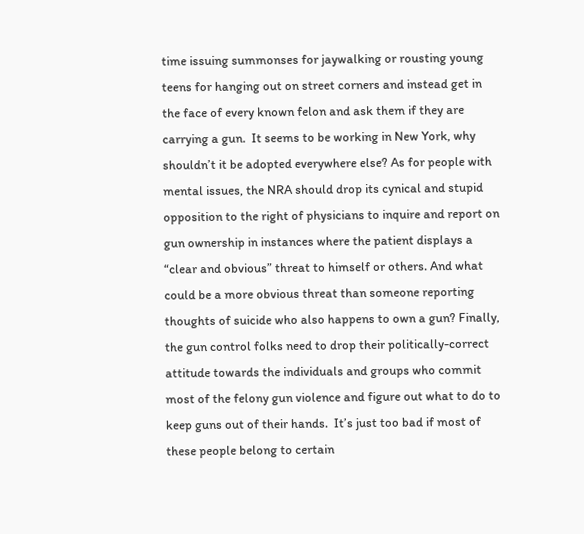time issuing summonses for jaywalking or rousting young teens for hanging out on street corners and instead get in the face of every known felon and ask them if they are carrying a gun.  It seems to be working in New York, why shouldn’t it be adopted everywhere else? As for people with mental issues, the NRA should drop its cynical and stupid opposition to the right of physicians to inquire and report on gun ownership in instances where the patient displays a “clear and obvious” threat to himself or others. And what could be a more obvious threat than someone reporting thoughts of suicide who also happens to own a gun? Finally, the gun control folks need to drop their politically-correct attitude towards the individuals and groups who commit most of the felony gun violence and figure out what to do to keep guns out of their hands.  It’s just too bad if most of these people belong to certain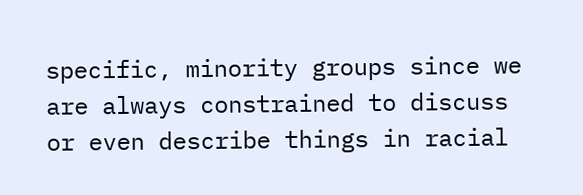specific, minority groups since we are always constrained to discuss or even describe things in racial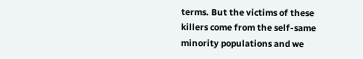terms. But the victims of these killers come from the self-same minority populations and we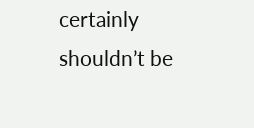certainly shouldn’t be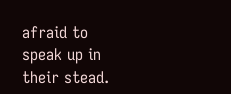afraid to speak up in their stead.